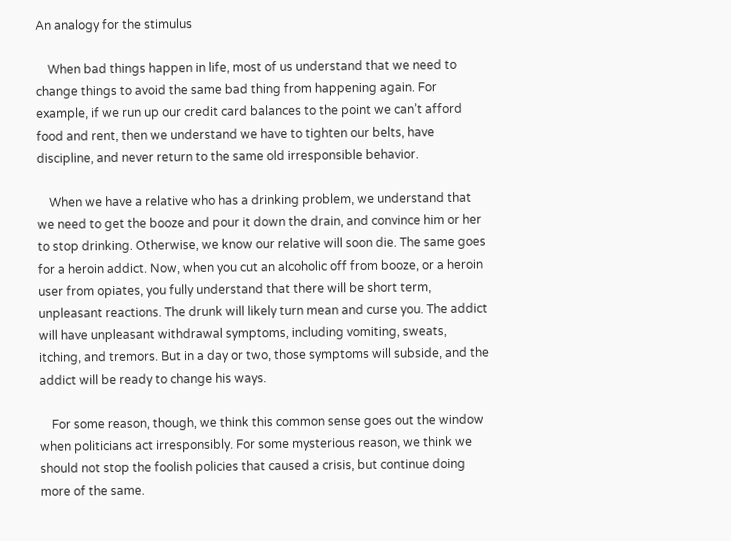An analogy for the stimulus

    When bad things happen in life, most of us understand that we need to change things to avoid the same bad thing from happening again. For example, if we run up our credit card balances to the point we can’t afford food and rent, then we understand we have to tighten our belts, have discipline, and never return to the same old irresponsible behavior.

    When we have a relative who has a drinking problem, we understand that we need to get the booze and pour it down the drain, and convince him or her to stop drinking. Otherwise, we know our relative will soon die. The same goes for a heroin addict. Now, when you cut an alcoholic off from booze, or a heroin user from opiates, you fully understand that there will be short term, unpleasant reactions. The drunk will likely turn mean and curse you. The addict will have unpleasant withdrawal symptoms, including vomiting, sweats, itching, and tremors. But in a day or two, those symptoms will subside, and the addict will be ready to change his ways.

    For some reason, though, we think this common sense goes out the window when politicians act irresponsibly. For some mysterious reason, we think we should not stop the foolish policies that caused a crisis, but continue doing more of the same.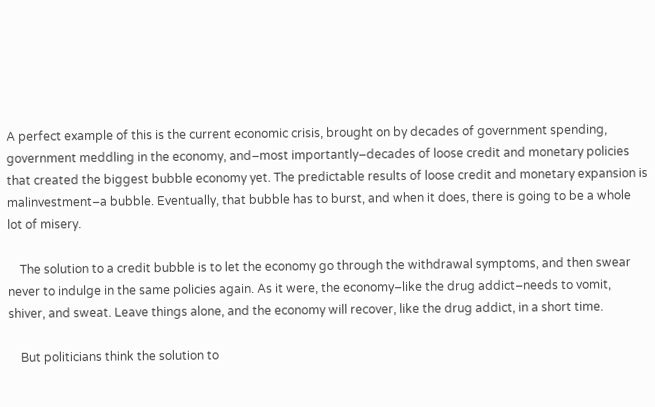A perfect example of this is the current economic crisis, brought on by decades of government spending, government meddling in the economy, and–most importantly–decades of loose credit and monetary policies that created the biggest bubble economy yet. The predictable results of loose credit and monetary expansion is malinvestment–a bubble. Eventually, that bubble has to burst, and when it does, there is going to be a whole lot of misery.

    The solution to a credit bubble is to let the economy go through the withdrawal symptoms, and then swear never to indulge in the same policies again. As it were, the economy–like the drug addict–needs to vomit, shiver, and sweat. Leave things alone, and the economy will recover, like the drug addict, in a short time.

    But politicians think the solution to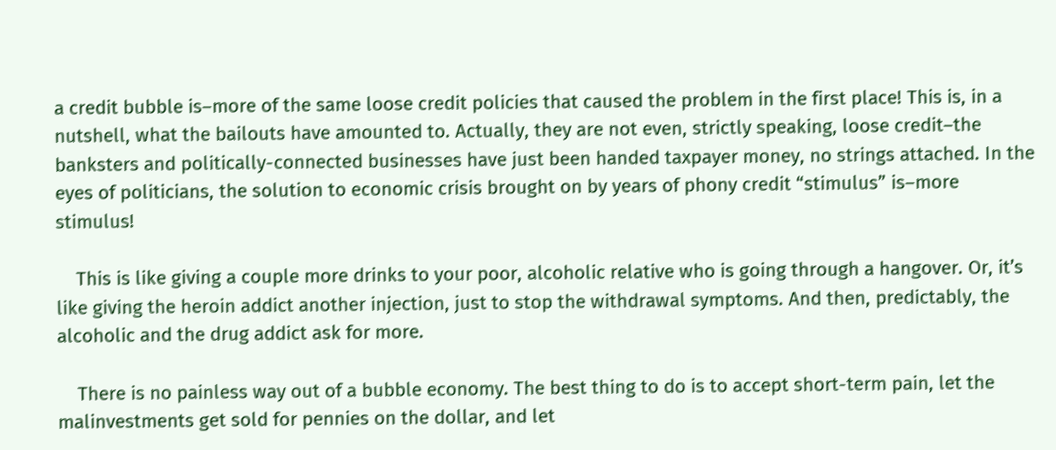a credit bubble is–more of the same loose credit policies that caused the problem in the first place! This is, in a nutshell, what the bailouts have amounted to. Actually, they are not even, strictly speaking, loose credit–the banksters and politically-connected businesses have just been handed taxpayer money, no strings attached. In the eyes of politicians, the solution to economic crisis brought on by years of phony credit “stimulus” is–more stimulus!

    This is like giving a couple more drinks to your poor, alcoholic relative who is going through a hangover. Or, it’s like giving the heroin addict another injection, just to stop the withdrawal symptoms. And then, predictably, the alcoholic and the drug addict ask for more.

    There is no painless way out of a bubble economy. The best thing to do is to accept short-term pain, let the malinvestments get sold for pennies on the dollar, and let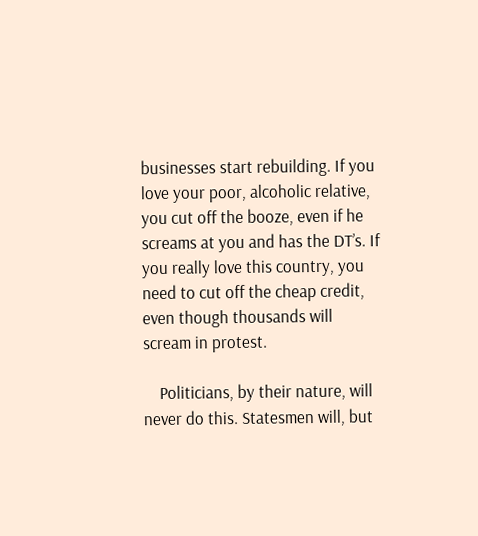businesses start rebuilding. If you love your poor, alcoholic relative, you cut off the booze, even if he screams at you and has the DT’s. If you really love this country, you need to cut off the cheap credit, even though thousands will scream in protest.

    Politicians, by their nature, will never do this. Statesmen will, but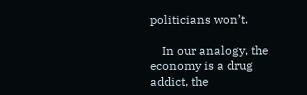politicians won’t.

    In our analogy, the economy is a drug addict, the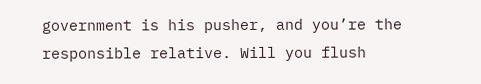government is his pusher, and you’re the responsible relative. Will you flush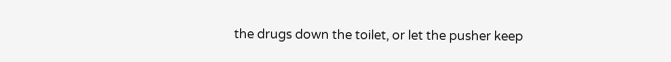the drugs down the toilet, or let the pusher keep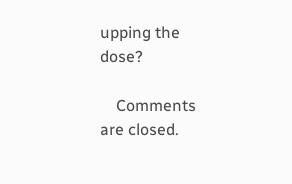upping the dose?

    Comments are closed.